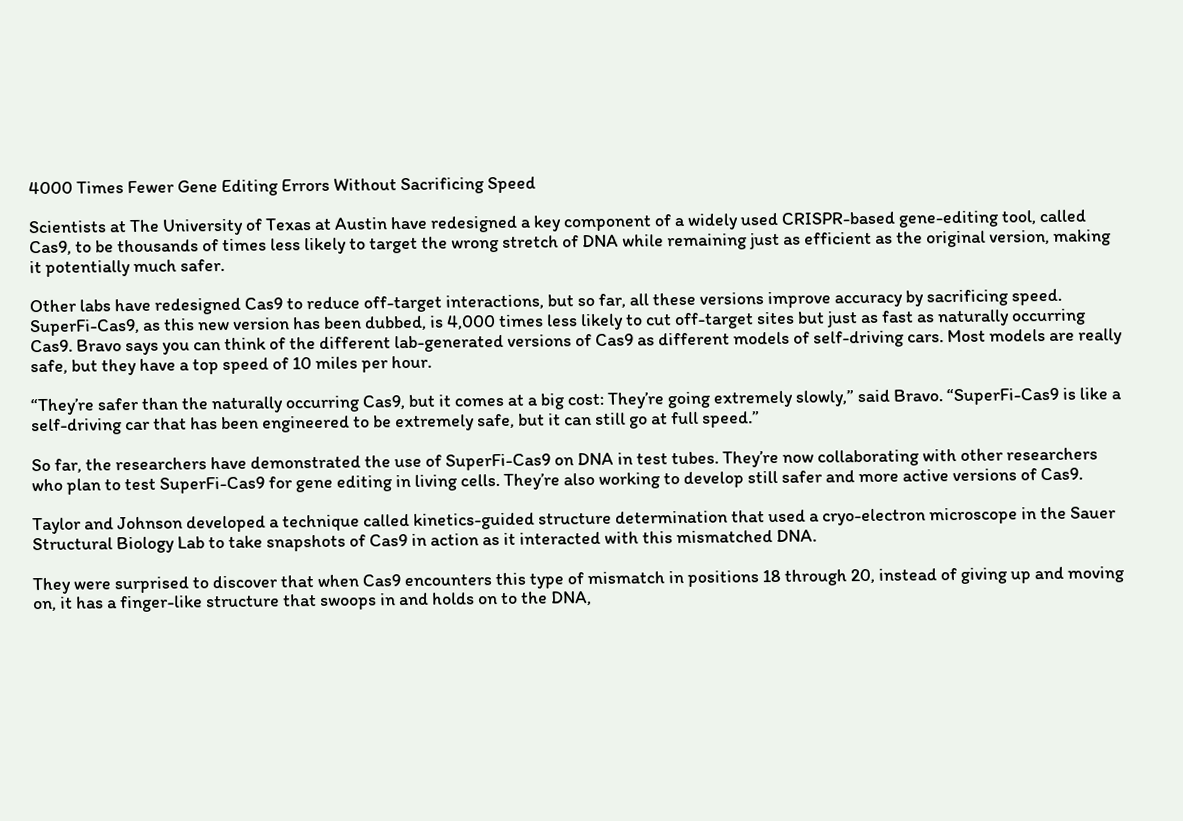4000 Times Fewer Gene Editing Errors Without Sacrificing Speed

Scientists at The University of Texas at Austin have redesigned a key component of a widely used CRISPR-based gene-editing tool, called Cas9, to be thousands of times less likely to target the wrong stretch of DNA while remaining just as efficient as the original version, making it potentially much safer.

Other labs have redesigned Cas9 to reduce off-target interactions, but so far, all these versions improve accuracy by sacrificing speed. SuperFi-Cas9, as this new version has been dubbed, is 4,000 times less likely to cut off-target sites but just as fast as naturally occurring Cas9. Bravo says you can think of the different lab-generated versions of Cas9 as different models of self-driving cars. Most models are really safe, but they have a top speed of 10 miles per hour.

“They’re safer than the naturally occurring Cas9, but it comes at a big cost: They’re going extremely slowly,” said Bravo. “SuperFi-Cas9 is like a self-driving car that has been engineered to be extremely safe, but it can still go at full speed.”

So far, the researchers have demonstrated the use of SuperFi-Cas9 on DNA in test tubes. They’re now collaborating with other researchers who plan to test SuperFi-Cas9 for gene editing in living cells. They’re also working to develop still safer and more active versions of Cas9.

Taylor and Johnson developed a technique called kinetics-guided structure determination that used a cryo-electron microscope in the Sauer Structural Biology Lab to take snapshots of Cas9 in action as it interacted with this mismatched DNA.

They were surprised to discover that when Cas9 encounters this type of mismatch in positions 18 through 20, instead of giving up and moving on, it has a finger-like structure that swoops in and holds on to the DNA,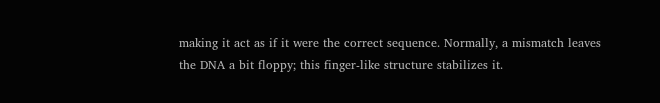making it act as if it were the correct sequence. Normally, a mismatch leaves the DNA a bit floppy; this finger-like structure stabilizes it.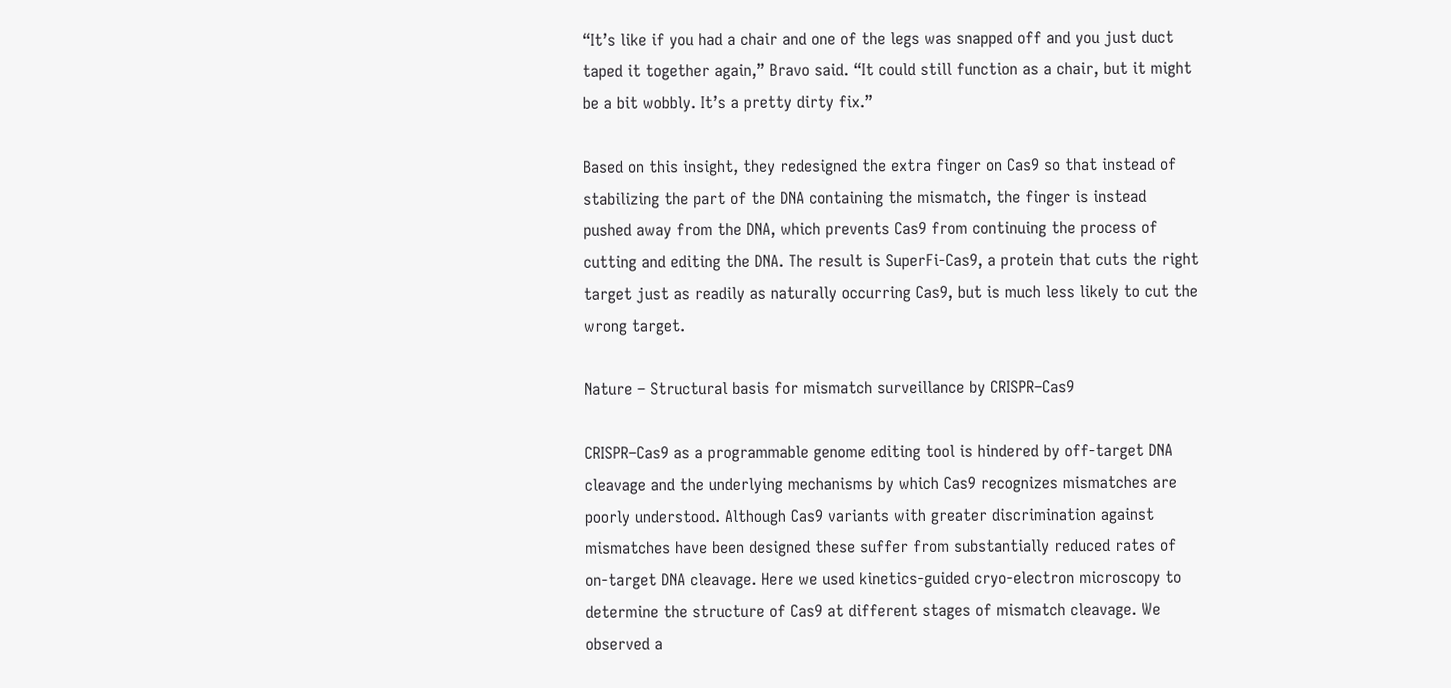“It’s like if you had a chair and one of the legs was snapped off and you just duct taped it together again,” Bravo said. “It could still function as a chair, but it might be a bit wobbly. It’s a pretty dirty fix.”

Based on this insight, they redesigned the extra finger on Cas9 so that instead of stabilizing the part of the DNA containing the mismatch, the finger is instead pushed away from the DNA, which prevents Cas9 from continuing the process of cutting and editing the DNA. The result is SuperFi-Cas9, a protein that cuts the right target just as readily as naturally occurring Cas9, but is much less likely to cut the wrong target.

Nature – Structural basis for mismatch surveillance by CRISPR–Cas9

CRISPR–Cas9 as a programmable genome editing tool is hindered by off-target DNA cleavage and the underlying mechanisms by which Cas9 recognizes mismatches are poorly understood. Although Cas9 variants with greater discrimination against mismatches have been designed these suffer from substantially reduced rates of on-target DNA cleavage. Here we used kinetics-guided cryo-electron microscopy to determine the structure of Cas9 at different stages of mismatch cleavage. We observed a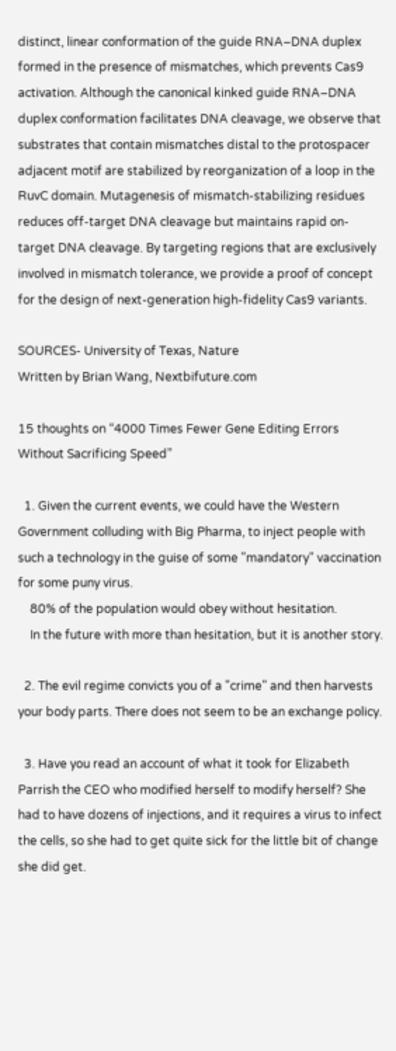distinct, linear conformation of the guide RNA–DNA duplex formed in the presence of mismatches, which prevents Cas9 activation. Although the canonical kinked guide RNA–DNA duplex conformation facilitates DNA cleavage, we observe that substrates that contain mismatches distal to the protospacer adjacent motif are stabilized by reorganization of a loop in the RuvC domain. Mutagenesis of mismatch-stabilizing residues reduces off-target DNA cleavage but maintains rapid on-target DNA cleavage. By targeting regions that are exclusively involved in mismatch tolerance, we provide a proof of concept for the design of next-generation high-fidelity Cas9 variants.

SOURCES- University of Texas, Nature
Written by Brian Wang, Nextbifuture.com

15 thoughts on “4000 Times Fewer Gene Editing Errors Without Sacrificing Speed”

  1. Given the current events, we could have the Western Government colluding with Big Pharma, to inject people with such a technology in the guise of some "mandatory" vaccination for some puny virus.
    80% of the population would obey without hesitation.
    In the future with more than hesitation, but it is another story.

  2. The evil regime convicts you of a "crime" and then harvests your body parts. There does not seem to be an exchange policy.

  3. Have you read an account of what it took for Elizabeth Parrish the CEO who modified herself to modify herself? She had to have dozens of injections, and it requires a virus to infect the cells, so she had to get quite sick for the little bit of change she did get.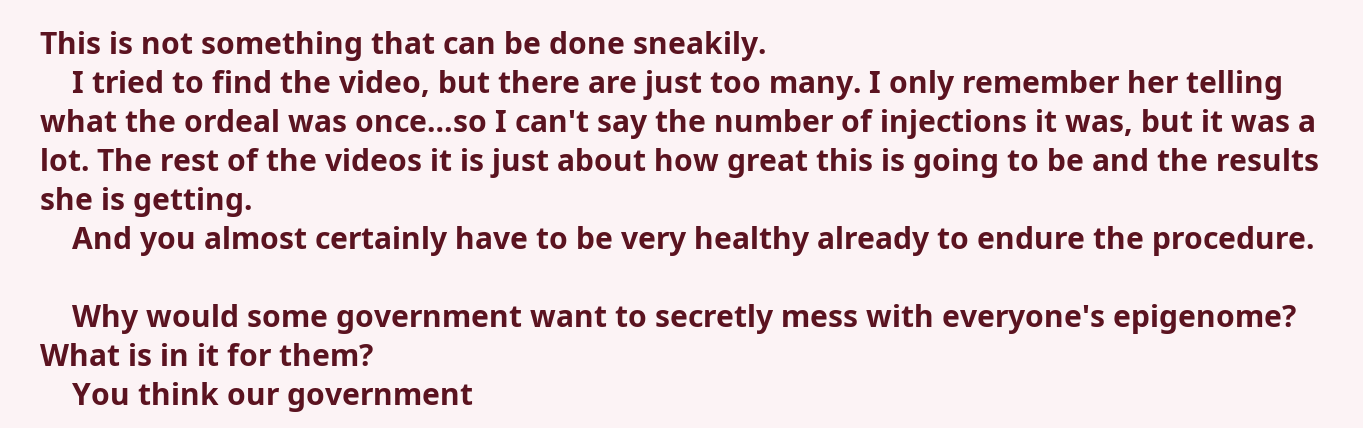This is not something that can be done sneakily.
    I tried to find the video, but there are just too many. I only remember her telling what the ordeal was once…so I can't say the number of injections it was, but it was a lot. The rest of the videos it is just about how great this is going to be and the results she is getting.
    And you almost certainly have to be very healthy already to endure the procedure.

    Why would some government want to secretly mess with everyone's epigenome? What is in it for them?
    You think our government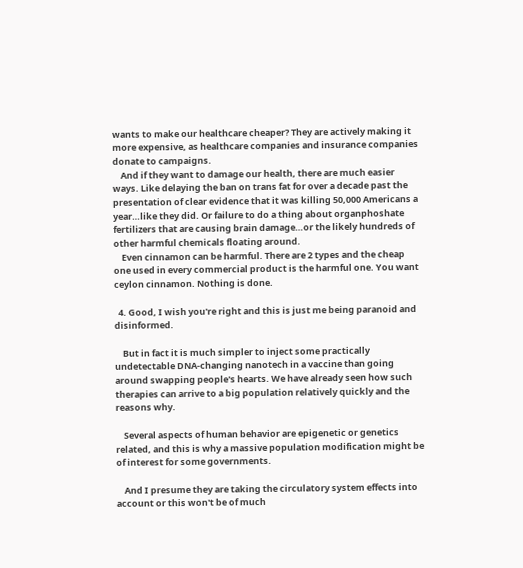wants to make our healthcare cheaper? They are actively making it more expensive, as healthcare companies and insurance companies donate to campaigns.
    And if they want to damage our health, there are much easier ways. Like delaying the ban on trans fat for over a decade past the presentation of clear evidence that it was killing 50,000 Americans a year…like they did. Or failure to do a thing about organphoshate fertilizers that are causing brain damage…or the likely hundreds of other harmful chemicals floating around.
    Even cinnamon can be harmful. There are 2 types and the cheap one used in every commercial product is the harmful one. You want ceylon cinnamon. Nothing is done.

  4. Good, I wish you're right and this is just me being paranoid and disinformed.

    But in fact it is much simpler to inject some practically undetectable DNA-changing nanotech in a vaccine than going around swapping people's hearts. We have already seen how such therapies can arrive to a big population relatively quickly and the reasons why.

    Several aspects of human behavior are epigenetic or genetics related, and this is why a massive population modification might be of interest for some governments.

    And I presume they are taking the circulatory system effects into account or this won't be of much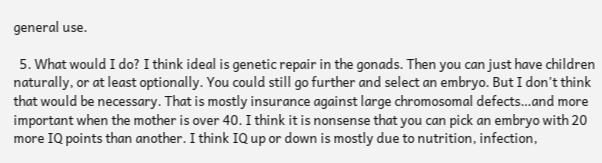general use.

  5. What would I do? I think ideal is genetic repair in the gonads. Then you can just have children naturally, or at least optionally. You could still go further and select an embryo. But I don't think that would be necessary. That is mostly insurance against large chromosomal defects…and more important when the mother is over 40. I think it is nonsense that you can pick an embryo with 20 more IQ points than another. I think IQ up or down is mostly due to nutrition, infection,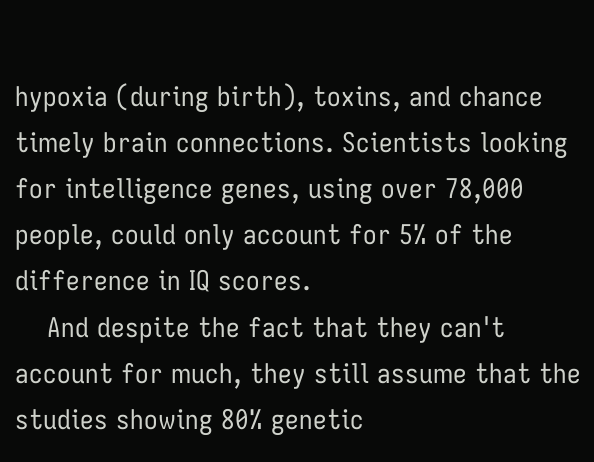hypoxia (during birth), toxins, and chance timely brain connections. Scientists looking for intelligence genes, using over 78,000 people, could only account for 5% of the difference in IQ scores.
    And despite the fact that they can't account for much, they still assume that the studies showing 80% genetic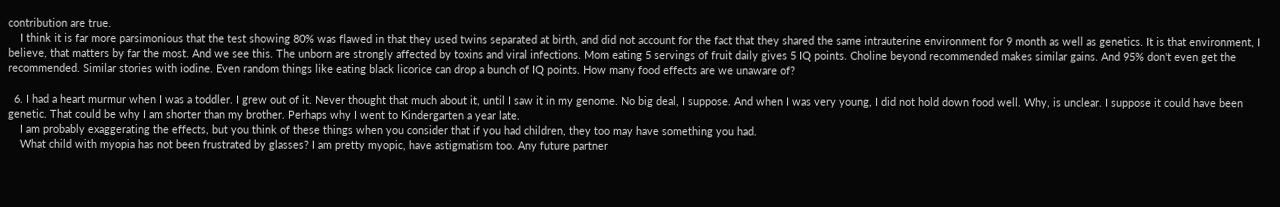contribution are true.
    I think it is far more parsimonious that the test showing 80% was flawed in that they used twins separated at birth, and did not account for the fact that they shared the same intrauterine environment for 9 month as well as genetics. It is that environment, I believe, that matters by far the most. And we see this. The unborn are strongly affected by toxins and viral infections. Mom eating 5 servings of fruit daily gives 5 IQ points. Choline beyond recommended makes similar gains. And 95% don't even get the recommended. Similar stories with iodine. Even random things like eating black licorice can drop a bunch of IQ points. How many food effects are we unaware of?

  6. I had a heart murmur when I was a toddler. I grew out of it. Never thought that much about it, until I saw it in my genome. No big deal, I suppose. And when I was very young, I did not hold down food well. Why, is unclear. I suppose it could have been genetic. That could be why I am shorter than my brother. Perhaps why I went to Kindergarten a year late.
    I am probably exaggerating the effects, but you think of these things when you consider that if you had children, they too may have something you had.
    What child with myopia has not been frustrated by glasses? I am pretty myopic, have astigmatism too. Any future partner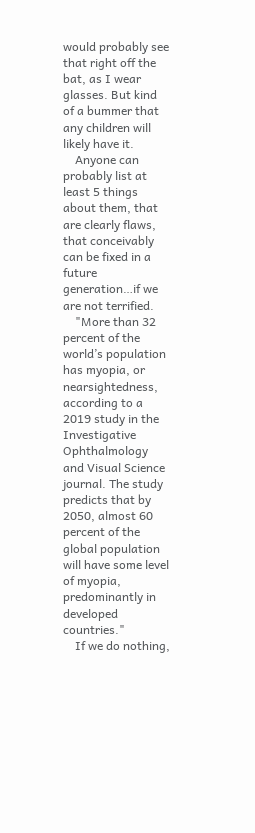would probably see that right off the bat, as I wear glasses. But kind of a bummer that any children will likely have it.
    Anyone can probably list at least 5 things about them, that are clearly flaws, that conceivably can be fixed in a future generation…if we are not terrified.
    "More than 32 percent of the world’s population has myopia, or nearsightedness, according to a 2019 study in the Investigative Ophthalmology and Visual Science journal. The study predicts that by 2050, almost 60 percent of the global population will have some level of myopia, predominantly in developed countries."
    If we do nothing,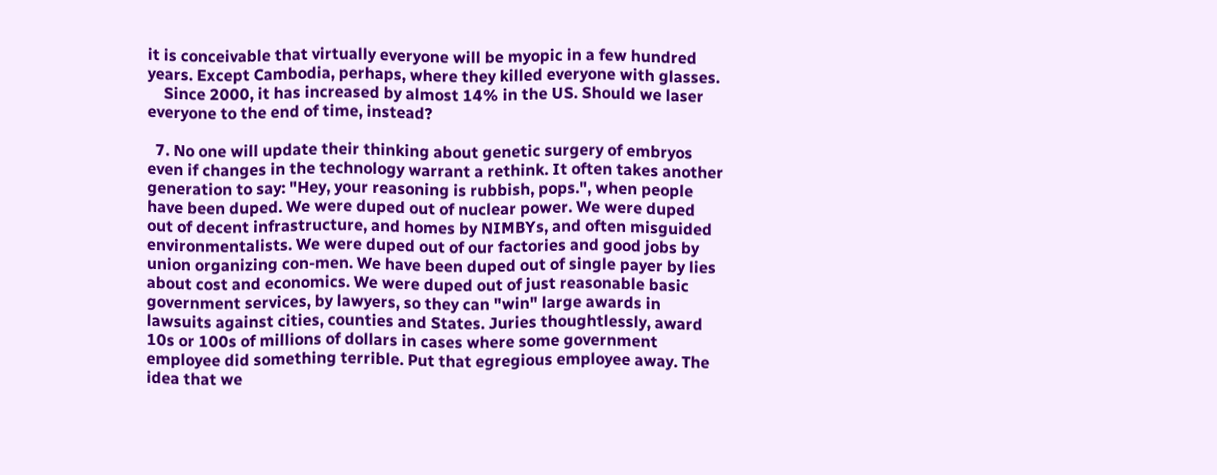it is conceivable that virtually everyone will be myopic in a few hundred years. Except Cambodia, perhaps, where they killed everyone with glasses.
    Since 2000, it has increased by almost 14% in the US. Should we laser everyone to the end of time, instead?

  7. No one will update their thinking about genetic surgery of embryos even if changes in the technology warrant a rethink. It often takes another generation to say: "Hey, your reasoning is rubbish, pops.", when people have been duped. We were duped out of nuclear power. We were duped out of decent infrastructure, and homes by NIMBYs, and often misguided environmentalists. We were duped out of our factories and good jobs by union organizing con-men. We have been duped out of single payer by lies about cost and economics. We were duped out of just reasonable basic government services, by lawyers, so they can "win" large awards in lawsuits against cities, counties and States. Juries thoughtlessly, award 10s or 100s of millions of dollars in cases where some government employee did something terrible. Put that egregious employee away. The idea that we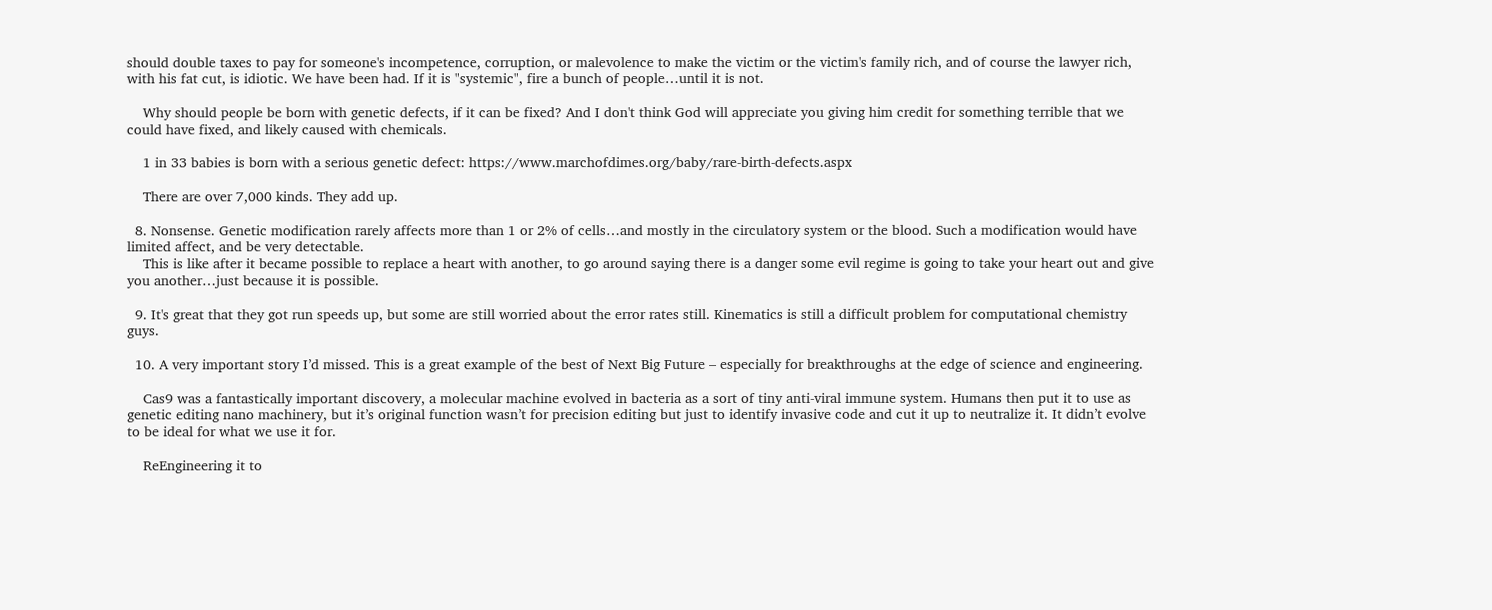should double taxes to pay for someone's incompetence, corruption, or malevolence to make the victim or the victim's family rich, and of course the lawyer rich, with his fat cut, is idiotic. We have been had. If it is "systemic", fire a bunch of people…until it is not.

    Why should people be born with genetic defects, if it can be fixed? And I don't think God will appreciate you giving him credit for something terrible that we could have fixed, and likely caused with chemicals.

    1 in 33 babies is born with a serious genetic defect: https://www.marchofdimes.org/baby/rare-birth-defects.aspx

    There are over 7,000 kinds. They add up.

  8. Nonsense. Genetic modification rarely affects more than 1 or 2% of cells…and mostly in the circulatory system or the blood. Such a modification would have limited affect, and be very detectable.
    This is like after it became possible to replace a heart with another, to go around saying there is a danger some evil regime is going to take your heart out and give you another…just because it is possible.

  9. It's great that they got run speeds up, but some are still worried about the error rates still. Kinematics is still a difficult problem for computational chemistry guys.

  10. A very important story I’d missed. This is a great example of the best of Next Big Future – especially for breakthroughs at the edge of science and engineering.

    Cas9 was a fantastically important discovery, a molecular machine evolved in bacteria as a sort of tiny anti-viral immune system. Humans then put it to use as genetic editing nano machinery, but it’s original function wasn’t for precision editing but just to identify invasive code and cut it up to neutralize it. It didn’t evolve to be ideal for what we use it for.

    ReEngineering it to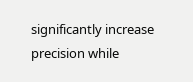significantly increase precision while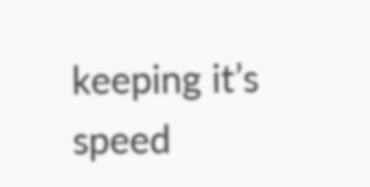keeping it’s speed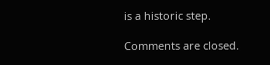is a historic step.

Comments are closed.